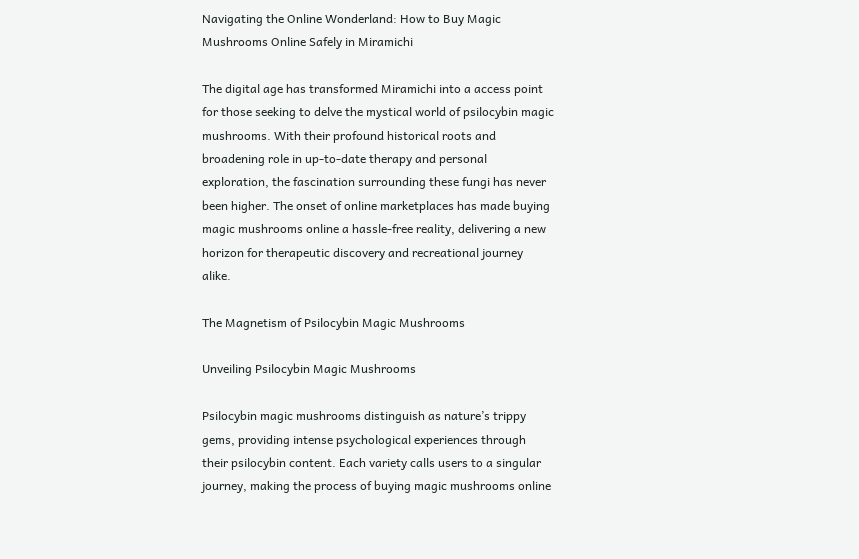Navigating the Online Wonderland: How to Buy Magic Mushrooms Online Safely in Miramichi

The digital age has transformed Miramichi into a access point for those seeking to delve the mystical world of psilocybin magic mushrooms. With their profound historical roots and broadening role in up-to-date therapy and personal exploration, the fascination surrounding these fungi has never been higher. The onset of online marketplaces has made buying magic mushrooms online a hassle-free reality, delivering a new horizon for therapeutic discovery and recreational journey alike.

The Magnetism of Psilocybin Magic Mushrooms

Unveiling Psilocybin Magic Mushrooms

Psilocybin magic mushrooms distinguish as nature’s trippy gems, providing intense psychological experiences through their psilocybin content. Each variety calls users to a singular journey, making the process of buying magic mushrooms online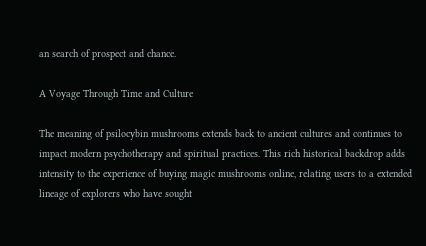an search of prospect and chance.

A Voyage Through Time and Culture

The meaning of psilocybin mushrooms extends back to ancient cultures and continues to impact modern psychotherapy and spiritual practices. This rich historical backdrop adds intensity to the experience of buying magic mushrooms online, relating users to a extended lineage of explorers who have sought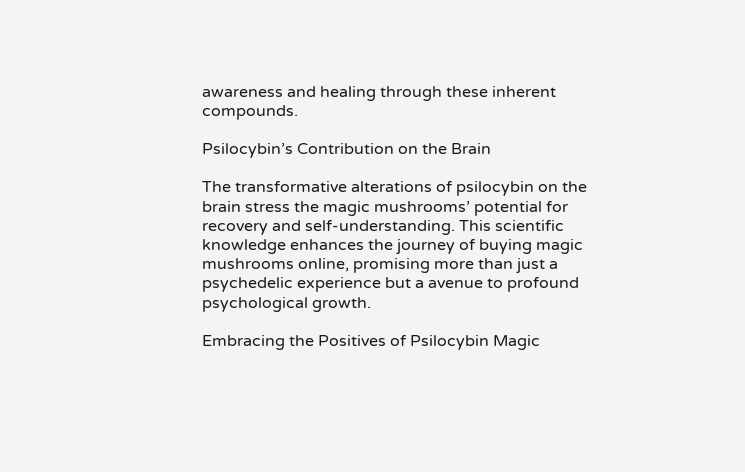awareness and healing through these inherent compounds.

Psilocybin’s Contribution on the Brain

The transformative alterations of psilocybin on the brain stress the magic mushrooms’ potential for recovery and self-understanding. This scientific knowledge enhances the journey of buying magic mushrooms online, promising more than just a psychedelic experience but a avenue to profound psychological growth.

Embracing the Positives of Psilocybin Magic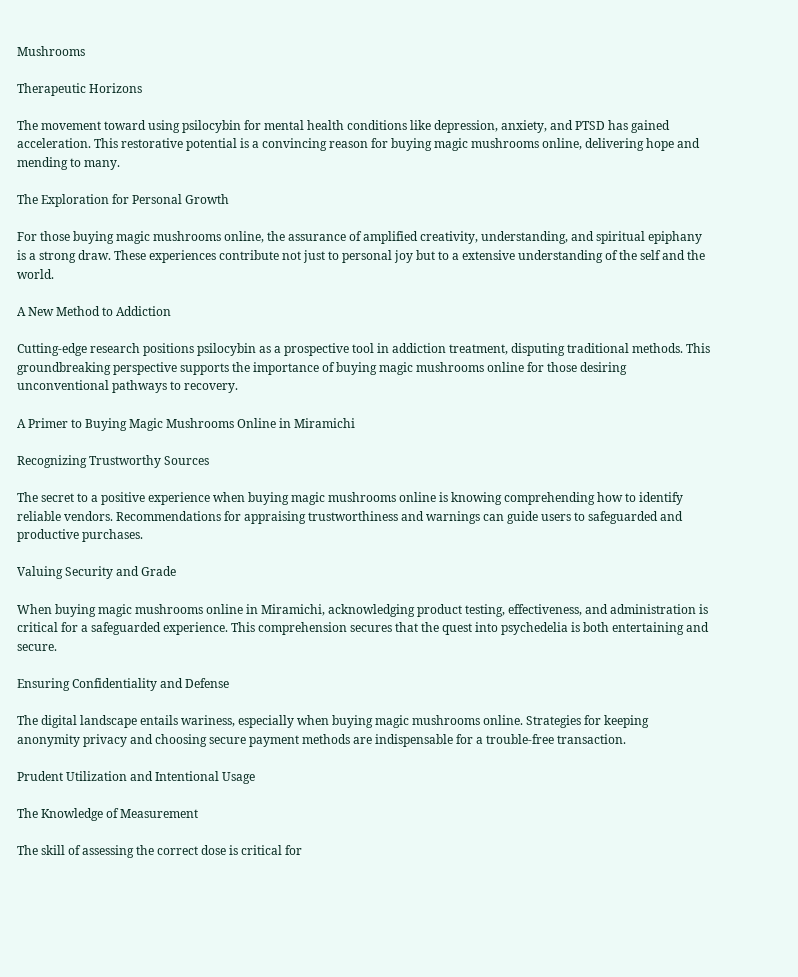Mushrooms

Therapeutic Horizons

The movement toward using psilocybin for mental health conditions like depression, anxiety, and PTSD has gained acceleration. This restorative potential is a convincing reason for buying magic mushrooms online, delivering hope and mending to many.

The Exploration for Personal Growth

For those buying magic mushrooms online, the assurance of amplified creativity, understanding, and spiritual epiphany is a strong draw. These experiences contribute not just to personal joy but to a extensive understanding of the self and the world.

A New Method to Addiction

Cutting-edge research positions psilocybin as a prospective tool in addiction treatment, disputing traditional methods. This groundbreaking perspective supports the importance of buying magic mushrooms online for those desiring unconventional pathways to recovery.

A Primer to Buying Magic Mushrooms Online in Miramichi

Recognizing Trustworthy Sources

The secret to a positive experience when buying magic mushrooms online is knowing comprehending how to identify reliable vendors. Recommendations for appraising trustworthiness and warnings can guide users to safeguarded and productive purchases.

Valuing Security and Grade

When buying magic mushrooms online in Miramichi, acknowledging product testing, effectiveness, and administration is critical for a safeguarded experience. This comprehension secures that the quest into psychedelia is both entertaining and secure.

Ensuring Confidentiality and Defense

The digital landscape entails wariness, especially when buying magic mushrooms online. Strategies for keeping anonymity privacy and choosing secure payment methods are indispensable for a trouble-free transaction.

Prudent Utilization and Intentional Usage

The Knowledge of Measurement

The skill of assessing the correct dose is critical for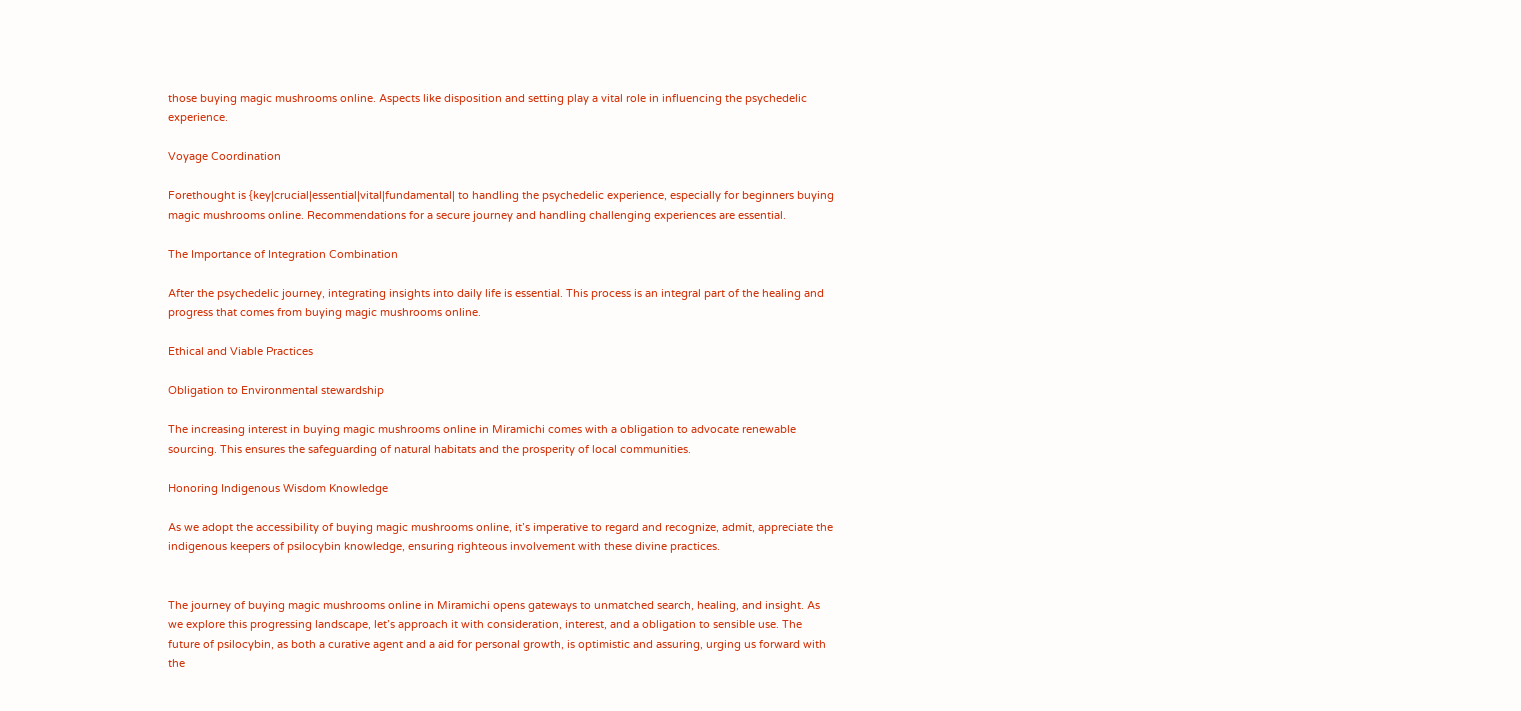those buying magic mushrooms online. Aspects like disposition and setting play a vital role in influencing the psychedelic experience.

Voyage Coordination

Forethought is {key|crucial|essential|vital|fundamental| to handling the psychedelic experience, especially for beginners buying magic mushrooms online. Recommendations for a secure journey and handling challenging experiences are essential.

The Importance of Integration Combination

After the psychedelic journey, integrating insights into daily life is essential. This process is an integral part of the healing and progress that comes from buying magic mushrooms online.

Ethical and Viable Practices

Obligation to Environmental stewardship

The increasing interest in buying magic mushrooms online in Miramichi comes with a obligation to advocate renewable sourcing. This ensures the safeguarding of natural habitats and the prosperity of local communities.

Honoring Indigenous Wisdom Knowledge

As we adopt the accessibility of buying magic mushrooms online, it’s imperative to regard and recognize, admit, appreciate the indigenous keepers of psilocybin knowledge, ensuring righteous involvement with these divine practices.


The journey of buying magic mushrooms online in Miramichi opens gateways to unmatched search, healing, and insight. As we explore this progressing landscape, let’s approach it with consideration, interest, and a obligation to sensible use. The future of psilocybin, as both a curative agent and a aid for personal growth, is optimistic and assuring, urging us forward with the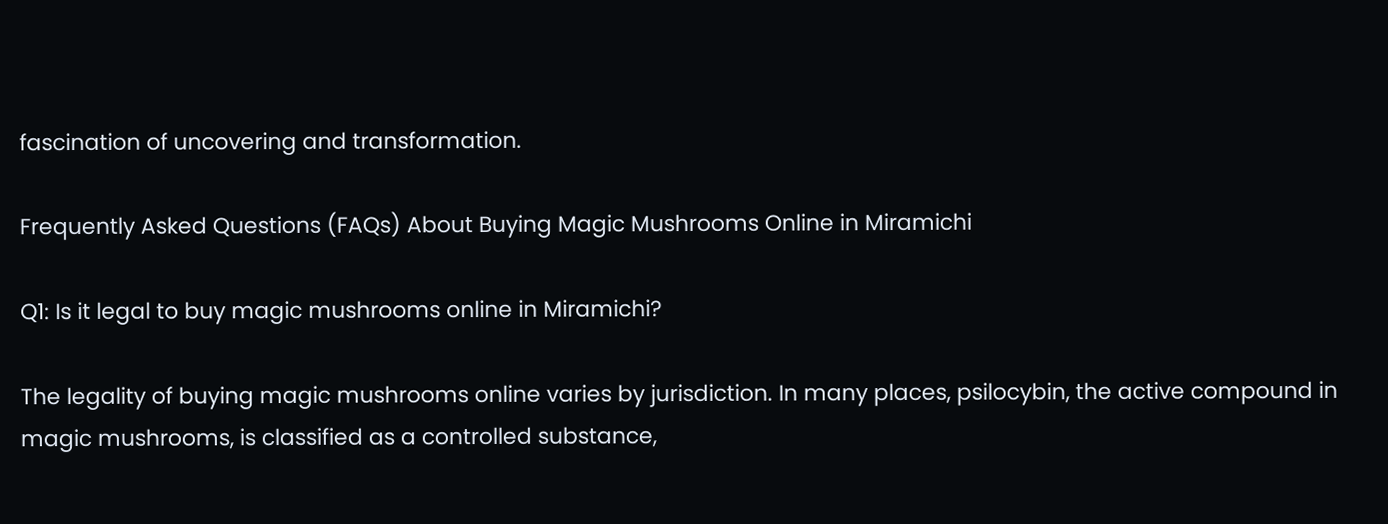fascination of uncovering and transformation.

Frequently Asked Questions (FAQs) About Buying Magic Mushrooms Online in Miramichi

Q1: Is it legal to buy magic mushrooms online in Miramichi?

The legality of buying magic mushrooms online varies by jurisdiction. In many places, psilocybin, the active compound in magic mushrooms, is classified as a controlled substance,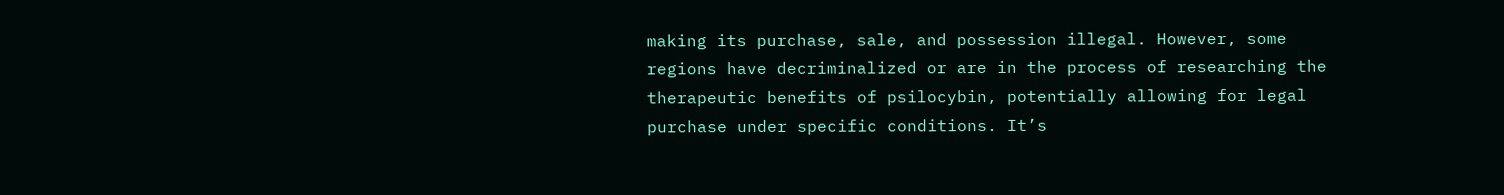making its purchase, sale, and possession illegal. However, some regions have decriminalized or are in the process of researching the therapeutic benefits of psilocybin, potentially allowing for legal purchase under specific conditions. It’s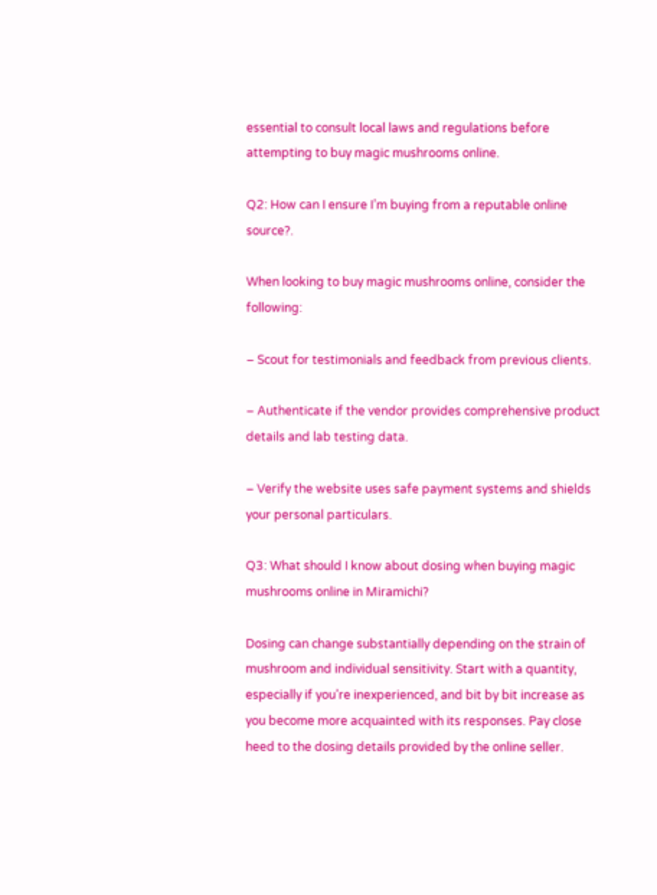essential to consult local laws and regulations before attempting to buy magic mushrooms online.

Q2: How can I ensure I’m buying from a reputable online source?.

When looking to buy magic mushrooms online, consider the following:

– Scout for testimonials and feedback from previous clients.

– Authenticate if the vendor provides comprehensive product details and lab testing data.

– Verify the website uses safe payment systems and shields your personal particulars.

Q3: What should I know about dosing when buying magic mushrooms online in Miramichi?

Dosing can change substantially depending on the strain of mushroom and individual sensitivity. Start with a quantity, especially if you’re inexperienced, and bit by bit increase as you become more acquainted with its responses. Pay close heed to the dosing details provided by the online seller.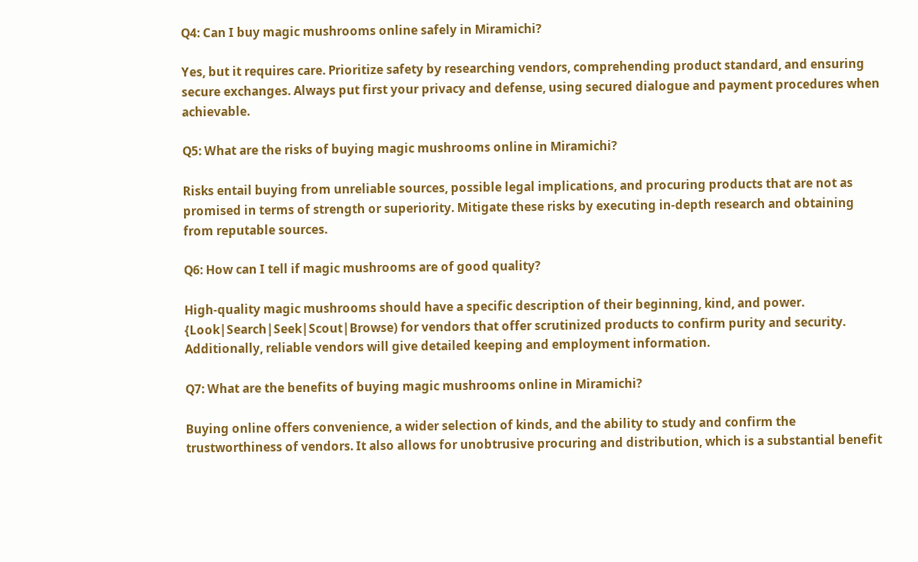Q4: Can I buy magic mushrooms online safely in Miramichi?

Yes, but it requires care. Prioritize safety by researching vendors, comprehending product standard, and ensuring secure exchanges. Always put first your privacy and defense, using secured dialogue and payment procedures when achievable.

Q5: What are the risks of buying magic mushrooms online in Miramichi?

Risks entail buying from unreliable sources, possible legal implications, and procuring products that are not as promised in terms of strength or superiority. Mitigate these risks by executing in-depth research and obtaining from reputable sources.

Q6: How can I tell if magic mushrooms are of good quality?

High-quality magic mushrooms should have a specific description of their beginning, kind, and power. {Look|Search|Seek|Scout|Browse) for vendors that offer scrutinized products to confirm purity and security. Additionally, reliable vendors will give detailed keeping and employment information.

Q7: What are the benefits of buying magic mushrooms online in Miramichi?

Buying online offers convenience, a wider selection of kinds, and the ability to study and confirm the trustworthiness of vendors. It also allows for unobtrusive procuring and distribution, which is a substantial benefit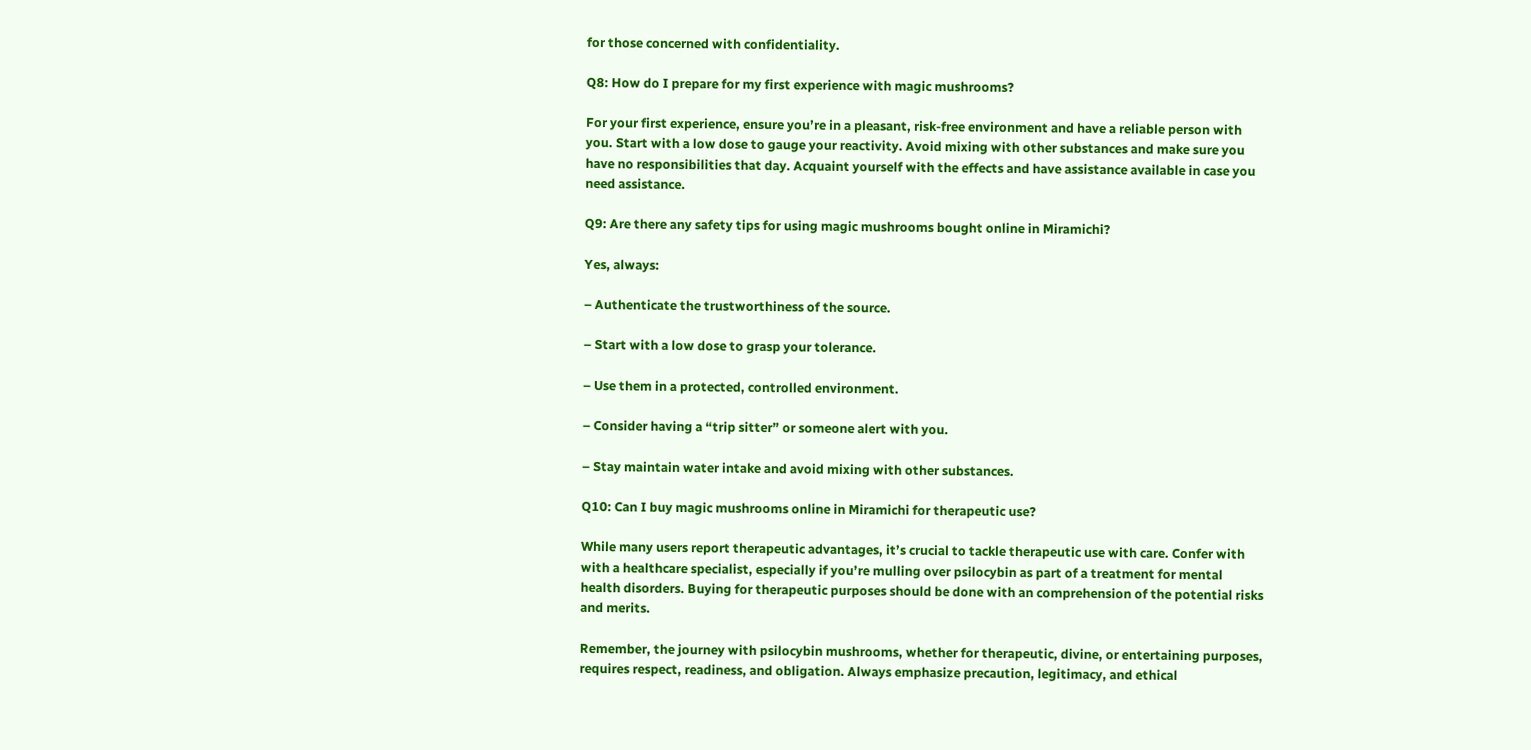for those concerned with confidentiality.

Q8: How do I prepare for my first experience with magic mushrooms?

For your first experience, ensure you’re in a pleasant, risk-free environment and have a reliable person with you. Start with a low dose to gauge your reactivity. Avoid mixing with other substances and make sure you have no responsibilities that day. Acquaint yourself with the effects and have assistance available in case you need assistance.

Q9: Are there any safety tips for using magic mushrooms bought online in Miramichi?

Yes, always:

– Authenticate the trustworthiness of the source.

– Start with a low dose to grasp your tolerance.

– Use them in a protected, controlled environment.

– Consider having a “trip sitter” or someone alert with you.

– Stay maintain water intake and avoid mixing with other substances.

Q10: Can I buy magic mushrooms online in Miramichi for therapeutic use?

While many users report therapeutic advantages, it’s crucial to tackle therapeutic use with care. Confer with with a healthcare specialist, especially if you’re mulling over psilocybin as part of a treatment for mental health disorders. Buying for therapeutic purposes should be done with an comprehension of the potential risks and merits.

Remember, the journey with psilocybin mushrooms, whether for therapeutic, divine, or entertaining purposes, requires respect, readiness, and obligation. Always emphasize precaution, legitimacy, and ethical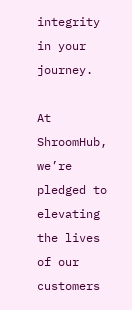integrity in your journey.

At ShroomHub, we’re pledged to elevating the lives of our customers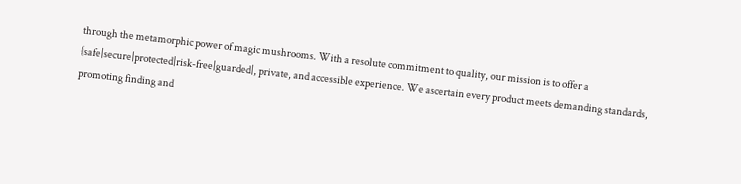through the metamorphic power of magic mushrooms. With a resolute commitment to quality, our mission is to offer a {safe|secure|protected|risk-free|guarded|, private, and accessible experience. We ascertain every product meets demanding standards, promoting finding and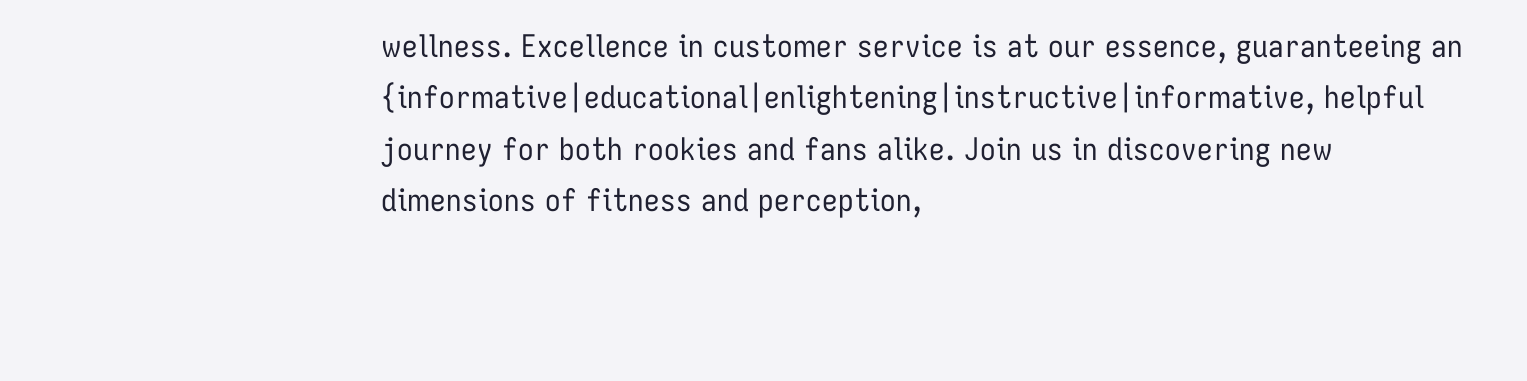wellness. Excellence in customer service is at our essence, guaranteeing an {informative|educational|enlightening|instructive|informative, helpful journey for both rookies and fans alike. Join us in discovering new dimensions of fitness and perception,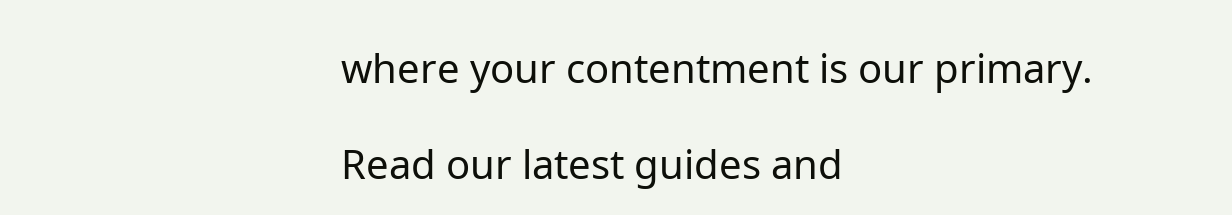where your contentment is our primary.

Read our latest guides and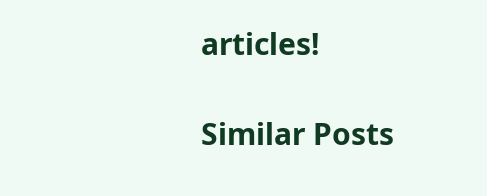articles!

Similar Posts